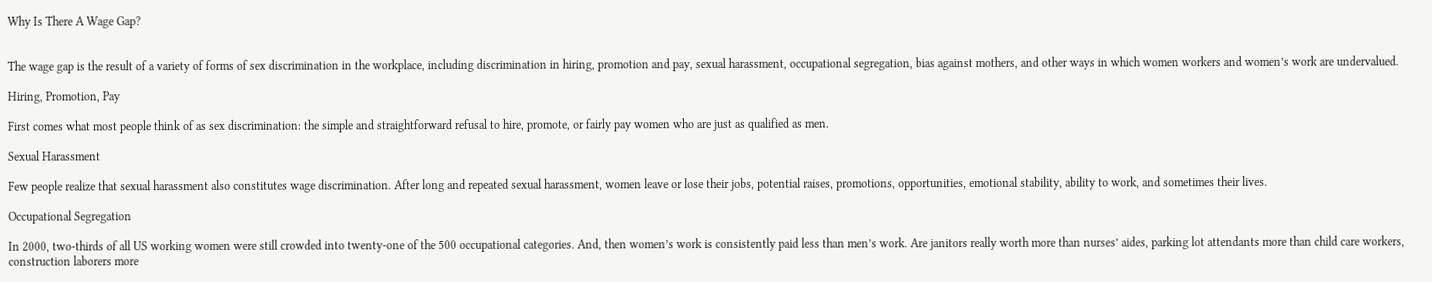Why Is There A Wage Gap?


The wage gap is the result of a variety of forms of sex discrimination in the workplace, including discrimination in hiring, promotion and pay, sexual harassment, occupational segregation, bias against mothers, and other ways in which women workers and women’s work are undervalued.

Hiring, Promotion, Pay

First comes what most people think of as sex discrimination: the simple and straightforward refusal to hire, promote, or fairly pay women who are just as qualified as men.

Sexual Harassment

Few people realize that sexual harassment also constitutes wage discrimination. After long and repeated sexual harassment, women leave or lose their jobs, potential raises, promotions, opportunities, emotional stability, ability to work, and sometimes their lives.

Occupational Segregation

In 2000, two-thirds of all US working women were still crowded into twenty-one of the 500 occupational categories. And, then women’s work is consistently paid less than men’s work. Are janitors really worth more than nurses’ aides, parking lot attendants more than child care workers, construction laborers more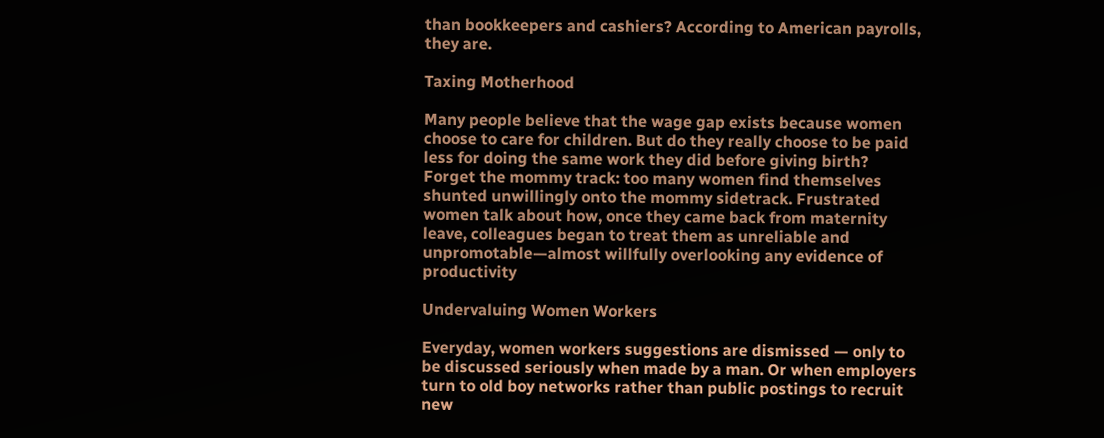than bookkeepers and cashiers? According to American payrolls, they are.

Taxing Motherhood

Many people believe that the wage gap exists because women choose to care for children. But do they really choose to be paid less for doing the same work they did before giving birth? Forget the mommy track: too many women find themselves shunted unwillingly onto the mommy sidetrack. Frustrated women talk about how, once they came back from maternity leave, colleagues began to treat them as unreliable and unpromotable—almost willfully overlooking any evidence of productivity

Undervaluing Women Workers

Everyday, women workers suggestions are dismissed — only to be discussed seriously when made by a man. Or when employers turn to old boy networks rather than public postings to recruit new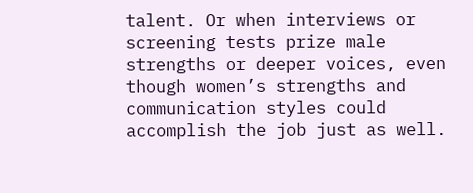talent. Or when interviews or screening tests prize male strengths or deeper voices, even though women’s strengths and communication styles could accomplish the job just as well.